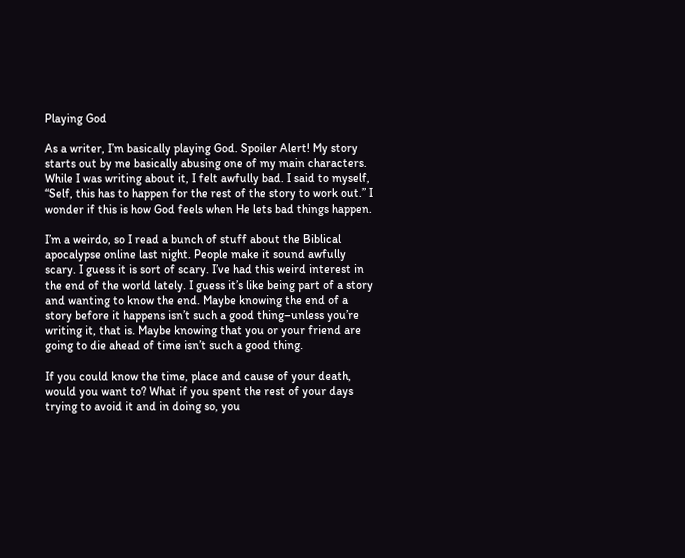Playing God

As a writer, I’m basically playing God. Spoiler Alert! My story starts out by me basically abusing one of my main characters. While I was writing about it, I felt awfully bad. I said to myself, “Self, this has to happen for the rest of the story to work out.” I wonder if this is how God feels when He lets bad things happen.

I’m a weirdo, so I read a bunch of stuff about the Biblical apocalypse online last night. People make it sound awfully scary. I guess it is sort of scary. I’ve had this weird interest in the end of the world lately. I guess it’s like being part of a story and wanting to know the end. Maybe knowing the end of a story before it happens isn’t such a good thing–unless you’re writing it, that is. Maybe knowing that you or your friend are going to die ahead of time isn’t such a good thing.

If you could know the time, place and cause of your death, would you want to? What if you spent the rest of your days trying to avoid it and in doing so, you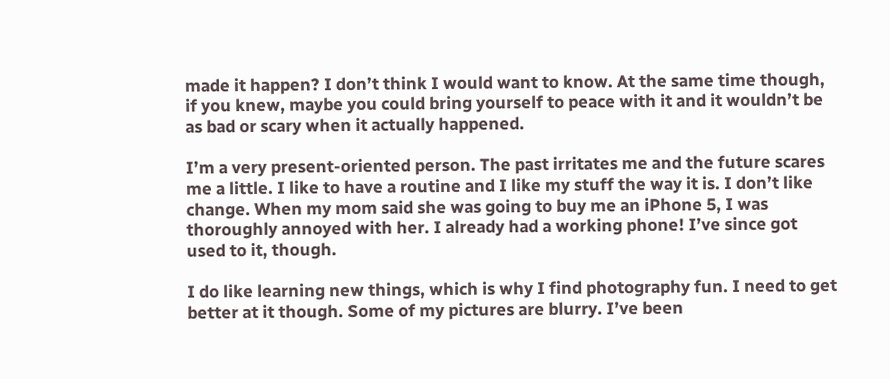made it happen? I don’t think I would want to know. At the same time though, if you knew, maybe you could bring yourself to peace with it and it wouldn’t be as bad or scary when it actually happened.

I’m a very present-oriented person. The past irritates me and the future scares me a little. I like to have a routine and I like my stuff the way it is. I don’t like change. When my mom said she was going to buy me an iPhone 5, I was thoroughly annoyed with her. I already had a working phone! I’ve since got used to it, though.

I do like learning new things, which is why I find photography fun. I need to get better at it though. Some of my pictures are blurry. I’ve been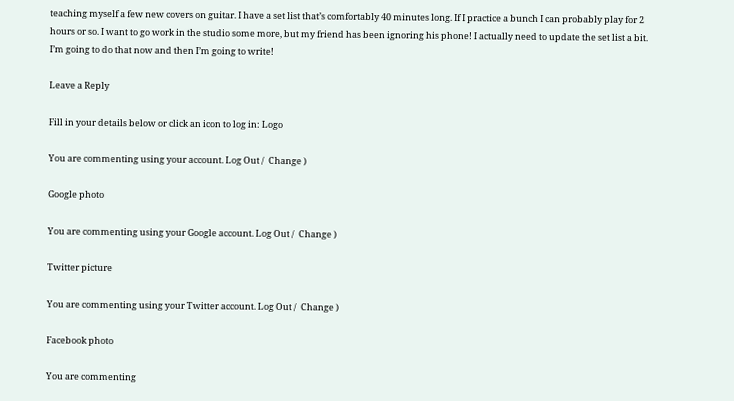teaching myself a few new covers on guitar. I have a set list that’s comfortably 40 minutes long. If I practice a bunch I can probably play for 2 hours or so. I want to go work in the studio some more, but my friend has been ignoring his phone! I actually need to update the set list a bit. I’m going to do that now and then I’m going to write!

Leave a Reply

Fill in your details below or click an icon to log in: Logo

You are commenting using your account. Log Out /  Change )

Google photo

You are commenting using your Google account. Log Out /  Change )

Twitter picture

You are commenting using your Twitter account. Log Out /  Change )

Facebook photo

You are commenting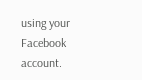using your Facebook account.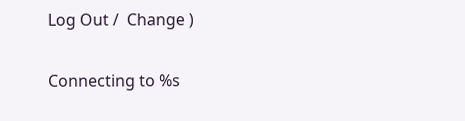Log Out /  Change )

Connecting to %s